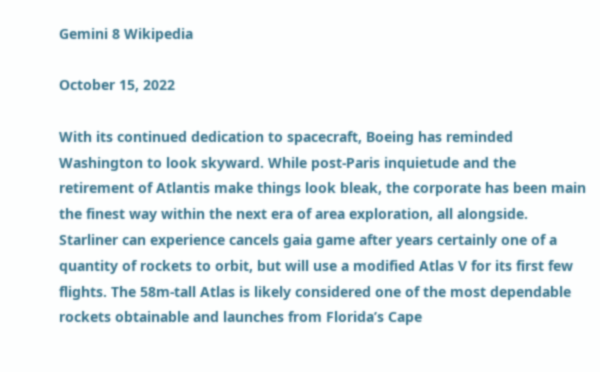Gemini 8 Wikipedia

October 15, 2022

With its continued dedication to spacecraft, Boeing has reminded Washington to look skyward. While post-Paris inquietude and the retirement of Atlantis make things look bleak, the corporate has been main the finest way within the next era of area exploration, all alongside. Starliner can experience cancels gaia game after years certainly one of a quantity of rockets to orbit, but will use a modified Atlas V for its first few flights. The 58m-tall Atlas is likely considered one of the most dependable rockets obtainable and launches from Florida’s Cape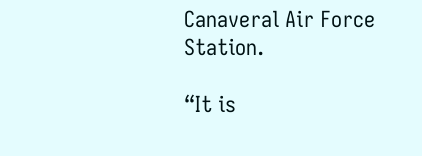Canaveral Air Force Station.

“It is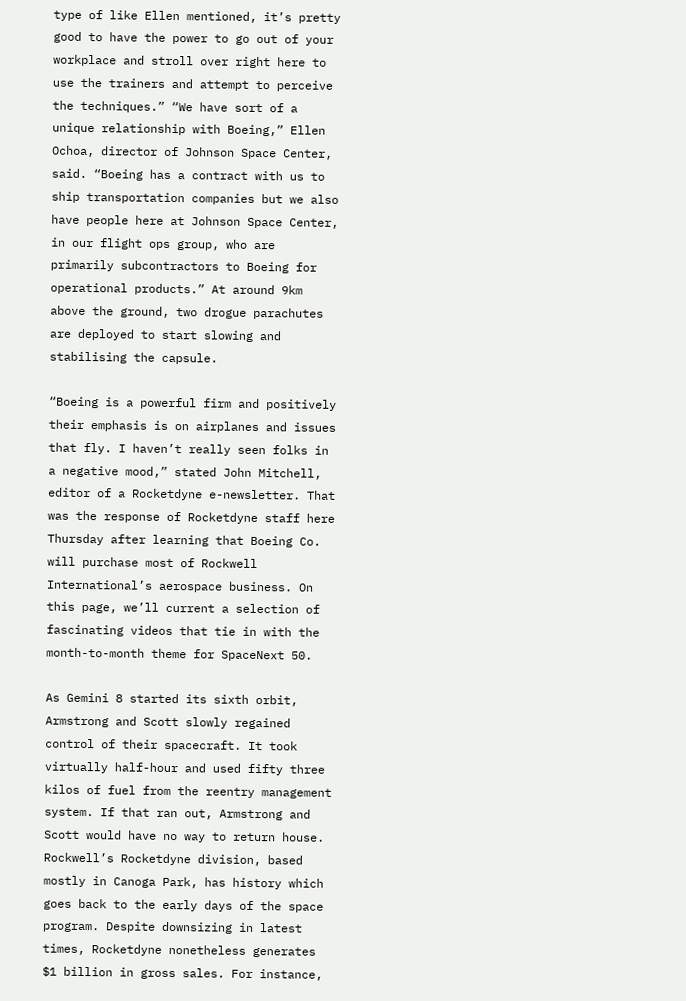type of like Ellen mentioned, it’s pretty good to have the power to go out of your workplace and stroll over right here to use the trainers and attempt to perceive the techniques.” “We have sort of a unique relationship with Boeing,” Ellen Ochoa, director of Johnson Space Center, said. “Boeing has a contract with us to ship transportation companies but we also have people here at Johnson Space Center, in our flight ops group, who are primarily subcontractors to Boeing for operational products.” At around 9km above the ground, two drogue parachutes are deployed to start slowing and stabilising the capsule.

“Boeing is a powerful firm and positively their emphasis is on airplanes and issues that fly. I haven’t really seen folks in a negative mood,” stated John Mitchell, editor of a Rocketdyne e-newsletter. That was the response of Rocketdyne staff here Thursday after learning that Boeing Co. will purchase most of Rockwell International’s aerospace business. On this page, we’ll current a selection of fascinating videos that tie in with the month-to-month theme for SpaceNext 50.

As Gemini 8 started its sixth orbit, Armstrong and Scott slowly regained control of their spacecraft. It took virtually half-hour and used fifty three kilos of fuel from the reentry management system. If that ran out, Armstrong and Scott would have no way to return house. Rockwell’s Rocketdyne division, based mostly in Canoga Park, has history which goes back to the early days of the space program. Despite downsizing in latest times, Rocketdyne nonetheless generates $1 billion in gross sales. For instance,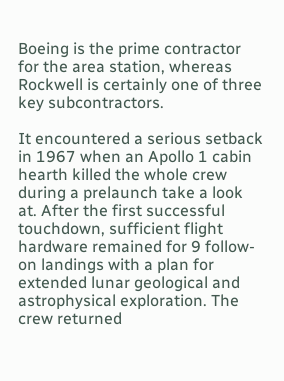Boeing is the prime contractor for the area station, whereas Rockwell is certainly one of three key subcontractors.

It encountered a serious setback in 1967 when an Apollo 1 cabin hearth killed the whole crew during a prelaunch take a look at. After the first successful touchdown, sufficient flight hardware remained for 9 follow-on landings with a plan for extended lunar geological and astrophysical exploration. The crew returned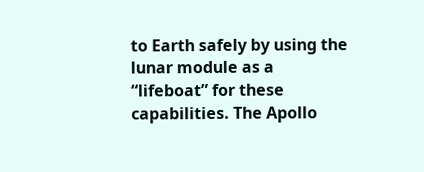to Earth safely by using the lunar module as a “lifeboat” for these capabilities. The Apollo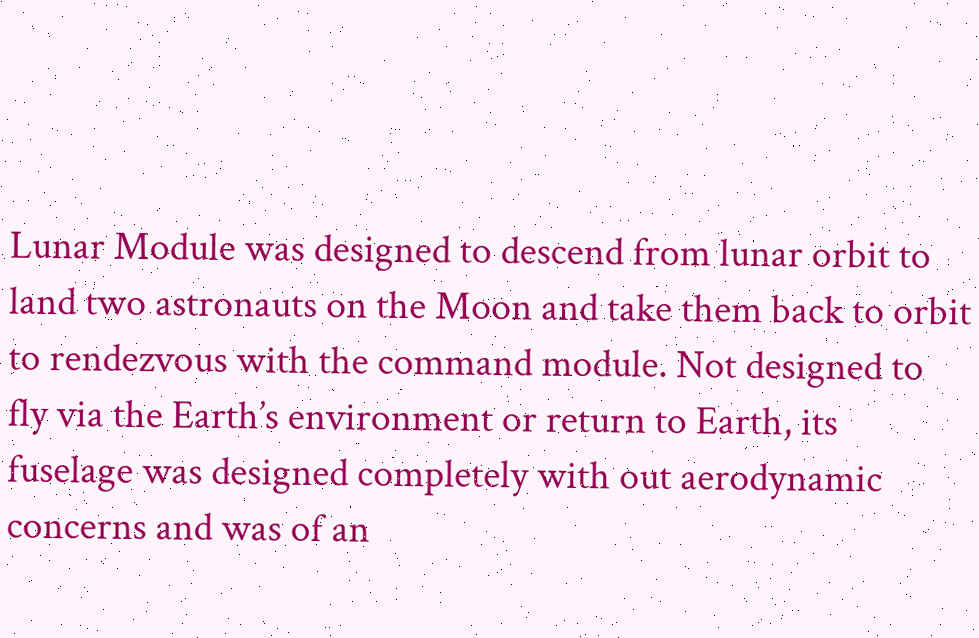Lunar Module was designed to descend from lunar orbit to land two astronauts on the Moon and take them back to orbit to rendezvous with the command module. Not designed to fly via the Earth’s environment or return to Earth, its fuselage was designed completely with out aerodynamic concerns and was of an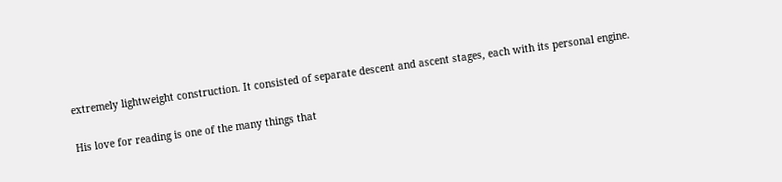extremely lightweight construction. It consisted of separate descent and ascent stages, each with its personal engine.

His love for reading is one of the many things that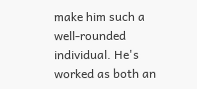make him such a well-rounded individual. He's worked as both an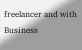freelancer and with Business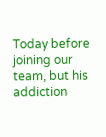Today before joining our team, but his addiction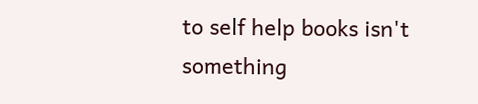to self help books isn't something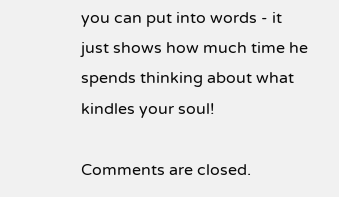you can put into words - it just shows how much time he spends thinking about what kindles your soul!

Comments are closed.